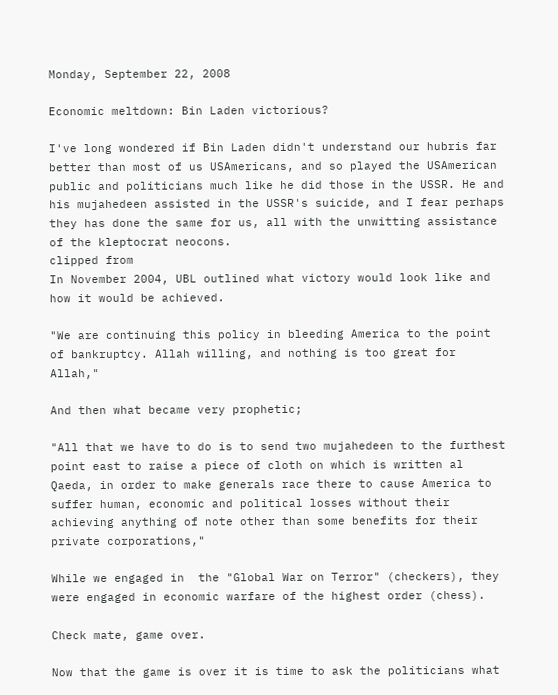Monday, September 22, 2008

Economic meltdown: Bin Laden victorious?

I've long wondered if Bin Laden didn't understand our hubris far better than most of us USAmericans, and so played the USAmerican public and politicians much like he did those in the USSR. He and his mujahedeen assisted in the USSR's suicide, and I fear perhaps they has done the same for us, all with the unwitting assistance of the kleptocrat neocons.
clipped from
In November 2004, UBL outlined what victory would look like and how it would be achieved.

"We are continuing this policy in bleeding America to the point of bankruptcy. Allah willing, and nothing is too great for Allah,"

And then what became very prophetic;

"All that we have to do is to send two mujahedeen to the furthest point east to raise a piece of cloth on which is written al Qaeda, in order to make generals race there to cause America to suffer human, economic and political losses without their achieving anything of note other than some benefits for their private corporations,"

While we engaged in  the "Global War on Terror" (checkers), they were engaged in economic warfare of the highest order (chess).

Check mate, game over.

Now that the game is over it is time to ask the politicians what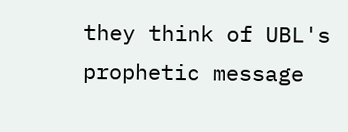they think of UBL's prophetic message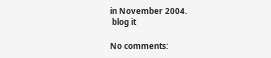in November 2004.
 blog it

No comments: